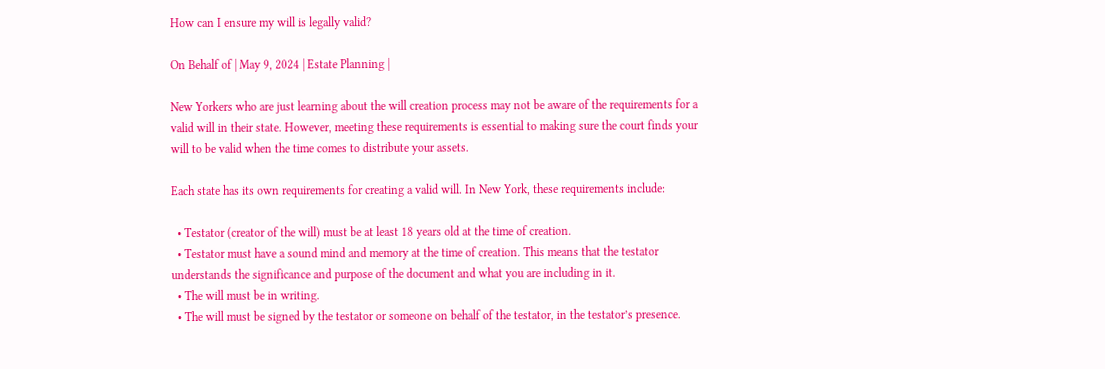How can I ensure my will is legally valid?

On Behalf of | May 9, 2024 | Estate Planning |

New Yorkers who are just learning about the will creation process may not be aware of the requirements for a valid will in their state. However, meeting these requirements is essential to making sure the court finds your will to be valid when the time comes to distribute your assets.

Each state has its own requirements for creating a valid will. In New York, these requirements include:

  • Testator (creator of the will) must be at least 18 years old at the time of creation.
  • Testator must have a sound mind and memory at the time of creation. This means that the testator understands the significance and purpose of the document and what you are including in it.
  • The will must be in writing.
  • The will must be signed by the testator or someone on behalf of the testator, in the testator’s presence.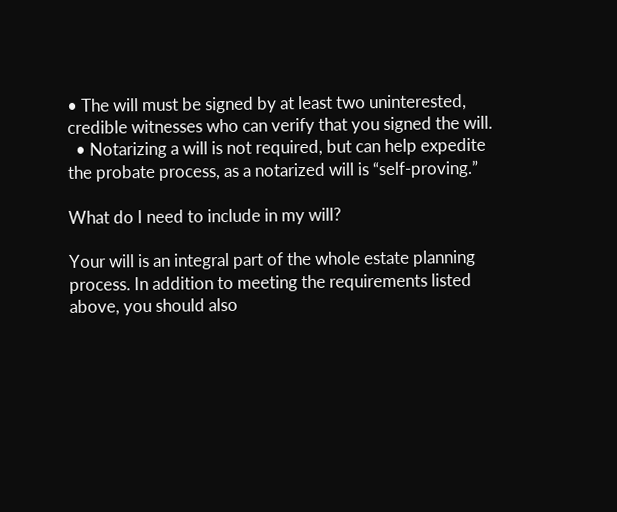• The will must be signed by at least two uninterested, credible witnesses who can verify that you signed the will.
  • Notarizing a will is not required, but can help expedite the probate process, as a notarized will is “self-proving.”

What do I need to include in my will?

Your will is an integral part of the whole estate planning process. In addition to meeting the requirements listed above, you should also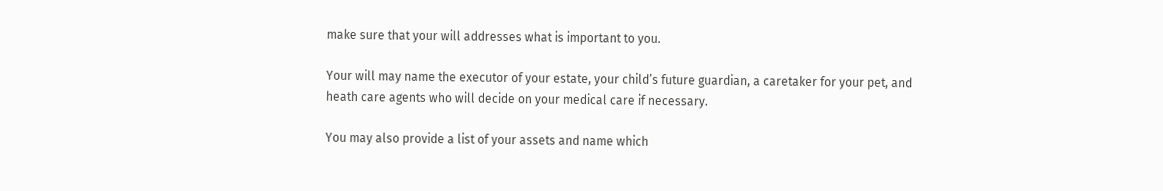make sure that your will addresses what is important to you.

Your will may name the executor of your estate, your child’s future guardian, a caretaker for your pet, and heath care agents who will decide on your medical care if necessary.

You may also provide a list of your assets and name which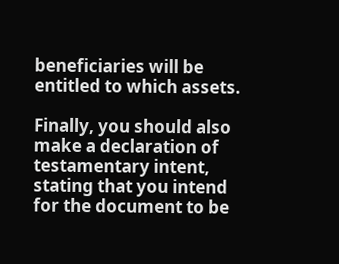beneficiaries will be entitled to which assets.

Finally, you should also make a declaration of testamentary intent, stating that you intend for the document to be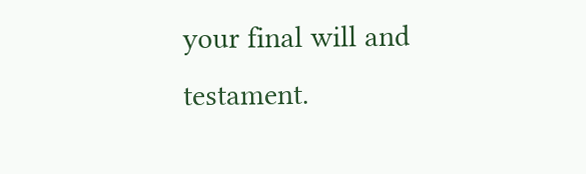your final will and testament.